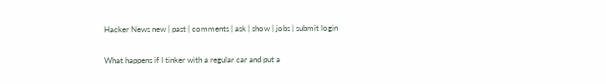Hacker News new | past | comments | ask | show | jobs | submit login

What happens if I tinker with a regular car and put a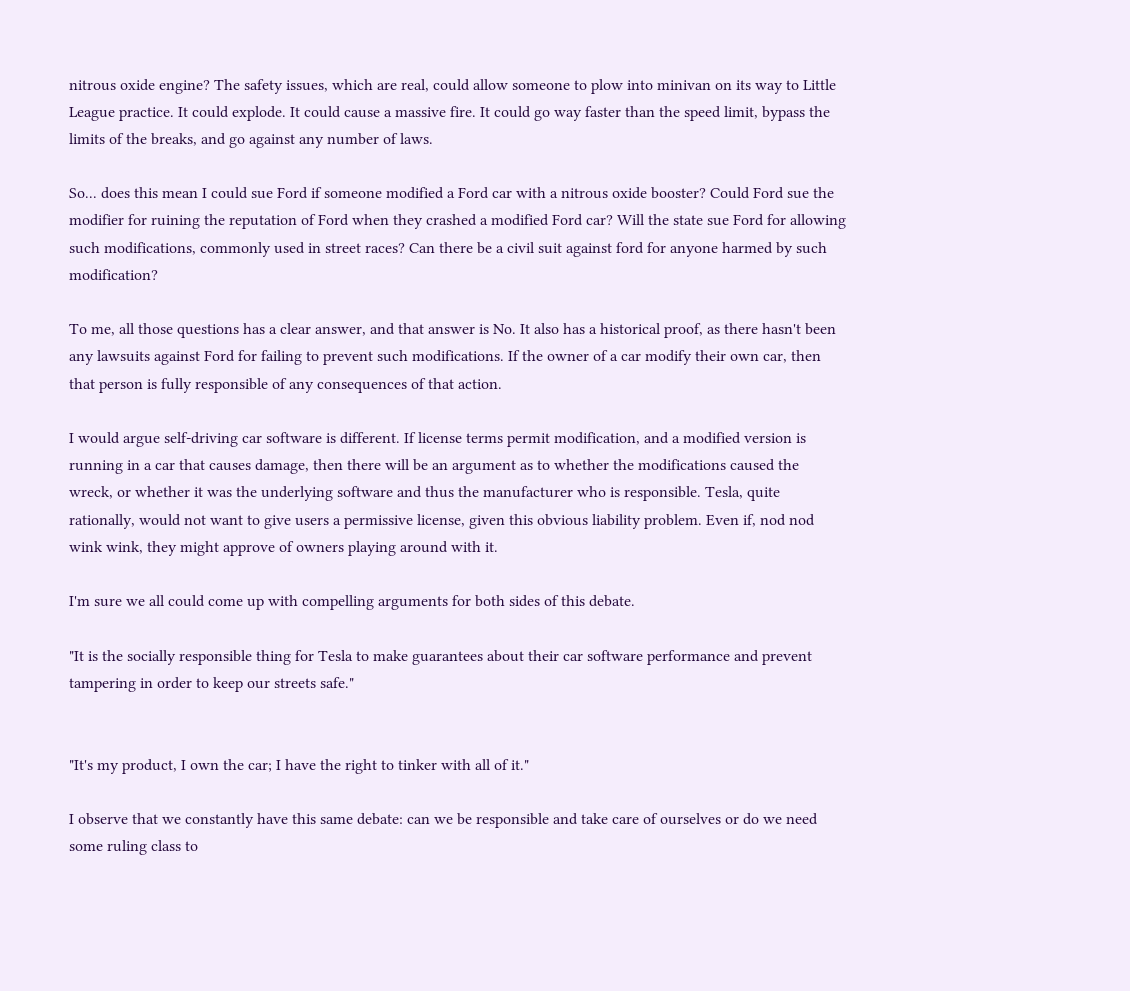nitrous oxide engine? The safety issues, which are real, could allow someone to plow into minivan on its way to Little League practice. It could explode. It could cause a massive fire. It could go way faster than the speed limit, bypass the limits of the breaks, and go against any number of laws.

So... does this mean I could sue Ford if someone modified a Ford car with a nitrous oxide booster? Could Ford sue the modifier for ruining the reputation of Ford when they crashed a modified Ford car? Will the state sue Ford for allowing such modifications, commonly used in street races? Can there be a civil suit against ford for anyone harmed by such modification?

To me, all those questions has a clear answer, and that answer is No. It also has a historical proof, as there hasn't been any lawsuits against Ford for failing to prevent such modifications. If the owner of a car modify their own car, then that person is fully responsible of any consequences of that action.

I would argue self-driving car software is different. If license terms permit modification, and a modified version is running in a car that causes damage, then there will be an argument as to whether the modifications caused the wreck, or whether it was the underlying software and thus the manufacturer who is responsible. Tesla, quite rationally, would not want to give users a permissive license, given this obvious liability problem. Even if, nod nod wink wink, they might approve of owners playing around with it.

I'm sure we all could come up with compelling arguments for both sides of this debate.

"It is the socially responsible thing for Tesla to make guarantees about their car software performance and prevent tampering in order to keep our streets safe."


"It's my product, I own the car; I have the right to tinker with all of it."

I observe that we constantly have this same debate: can we be responsible and take care of ourselves or do we need some ruling class to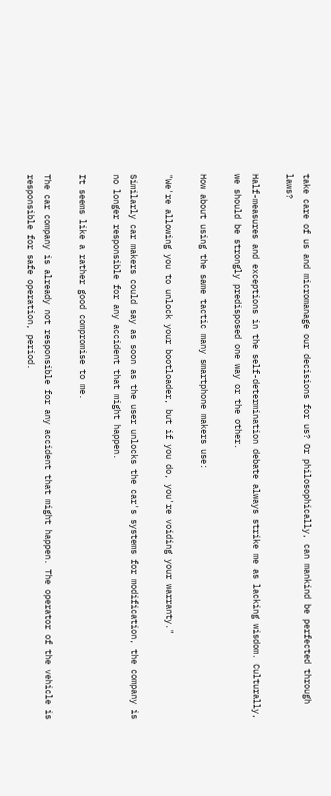take care of us and micromanage our decisions for us? Or philosophically, can mankind be perfected through laws?

Half-measures and exceptions in the self-determination debate always strike me as lacking wisdom. Culturally, we should be strongly predisposed one way or the other.

How about using the same tactic many smartphone makers use:

"We're allowing you to unlock your bootloader, but if you do, you're voiding your warranty."

Similarly car makers could say as soon as the user unlocks the car's systems for modification, the company is no longer responsible for any accident that might happen.

It seems like a rather good compromise to me.

The car company is already not responsible for any accident that might happen. The operator of the vehicle is responsible for safe operation, period.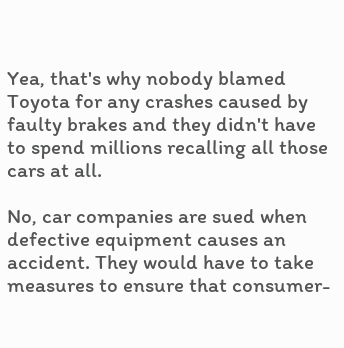Yea, that's why nobody blamed Toyota for any crashes caused by faulty brakes and they didn't have to spend millions recalling all those cars at all.

No, car companies are sued when defective equipment causes an accident. They would have to take measures to ensure that consumer-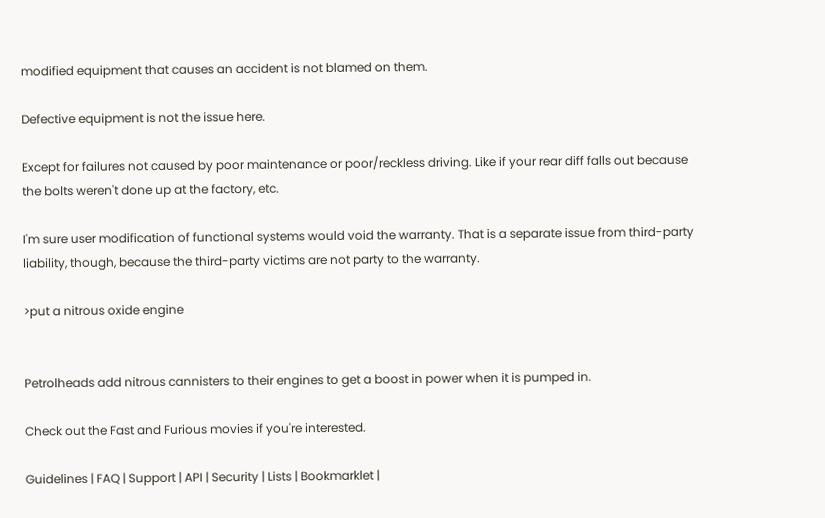modified equipment that causes an accident is not blamed on them.

Defective equipment is not the issue here.

Except for failures not caused by poor maintenance or poor/reckless driving. Like if your rear diff falls out because the bolts weren't done up at the factory, etc.

I'm sure user modification of functional systems would void the warranty. That is a separate issue from third-party liability, though, because the third-party victims are not party to the warranty.

>put a nitrous oxide engine


Petrolheads add nitrous cannisters to their engines to get a boost in power when it is pumped in.

Check out the Fast and Furious movies if you're interested.

Guidelines | FAQ | Support | API | Security | Lists | Bookmarklet |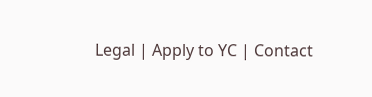Legal | Apply to YC | Contact